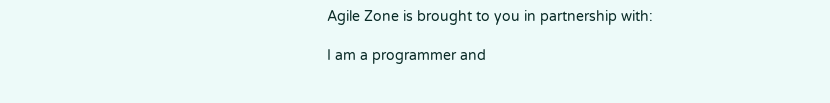Agile Zone is brought to you in partnership with:

I am a programmer and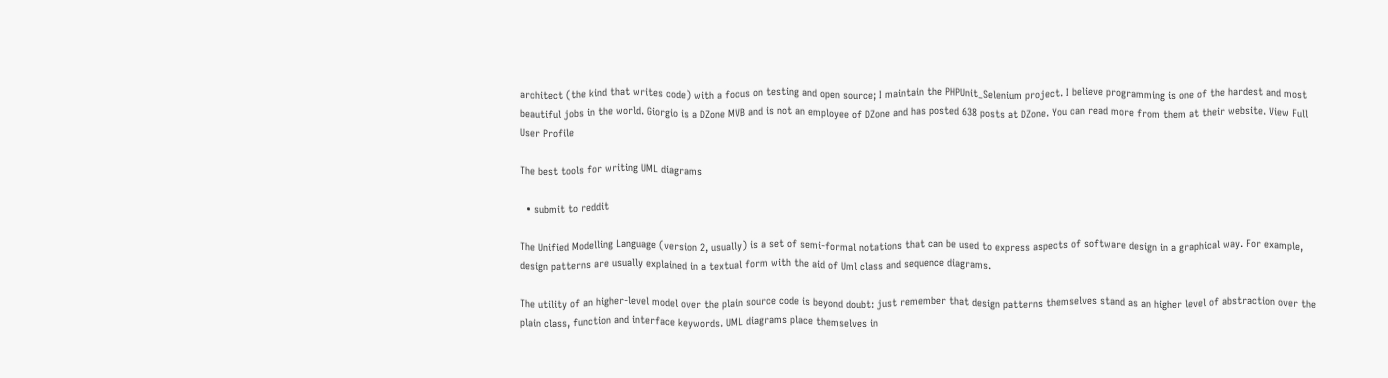architect (the kind that writes code) with a focus on testing and open source; I maintain the PHPUnit_Selenium project. I believe programming is one of the hardest and most beautiful jobs in the world. Giorgio is a DZone MVB and is not an employee of DZone and has posted 638 posts at DZone. You can read more from them at their website. View Full User Profile

The best tools for writing UML diagrams

  • submit to reddit

The Unified Modelling Language (version 2, usually) is a set of semi-formal notations that can be used to express aspects of software design in a graphical way. For example, design patterns are usually explained in a textual form with the aid of Uml class and sequence diagrams.

The utility of an higher-level model over the plain source code is beyond doubt: just remember that design patterns themselves stand as an higher level of abstraction over the plain class, function and interface keywords. UML diagrams place themselves in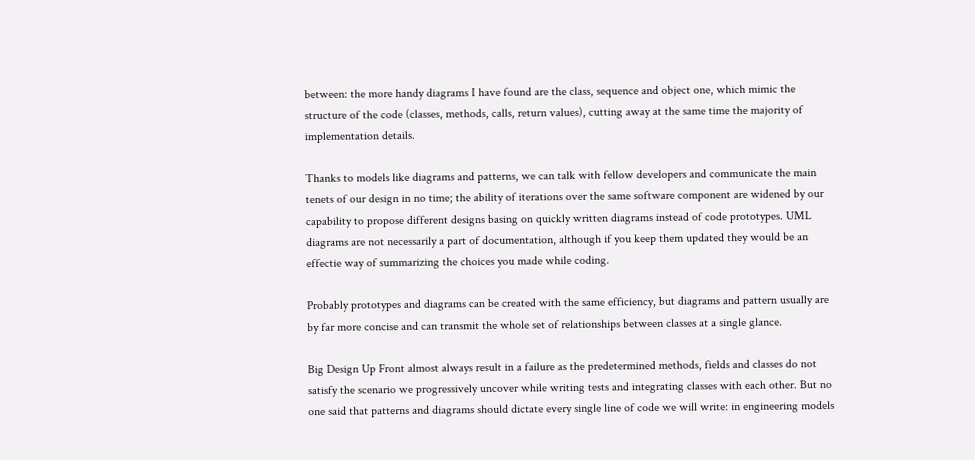between: the more handy diagrams I have found are the class, sequence and object one, which mimic the structure of the code (classes, methods, calls, return values), cutting away at the same time the majority of implementation details.

Thanks to models like diagrams and patterns, we can talk with fellow developers and communicate the main tenets of our design in no time; the ability of iterations over the same software component are widened by our capability to propose different designs basing on quickly written diagrams instead of code prototypes. UML diagrams are not necessarily a part of documentation, although if you keep them updated they would be an effectie way of summarizing the choices you made while coding.

Probably prototypes and diagrams can be created with the same efficiency, but diagrams and pattern usually are by far more concise and can transmit the whole set of relationships between classes at a single glance.

Big Design Up Front almost always result in a failure as the predetermined methods, fields and classes do not satisfy the scenario we progressively uncover while writing tests and integrating classes with each other. But no one said that patterns and diagrams should dictate every single line of code we will write: in engineering models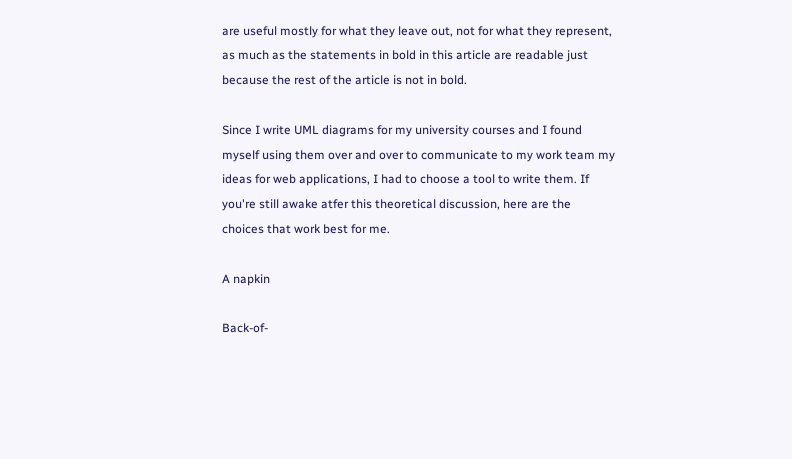are useful mostly for what they leave out, not for what they represent, as much as the statements in bold in this article are readable just because the rest of the article is not in bold.

Since I write UML diagrams for my university courses and I found myself using them over and over to communicate to my work team my ideas for web applications, I had to choose a tool to write them. If you're still awake atfer this theoretical discussion, here are the choices that work best for me.

A napkin

Back-of-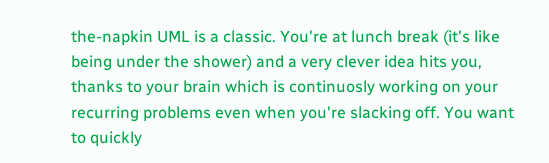the-napkin UML is a classic. You're at lunch break (it's like being under the shower) and a very clever idea hits you, thanks to your brain which is continuosly working on your recurring problems even when you're slacking off. You want to quickly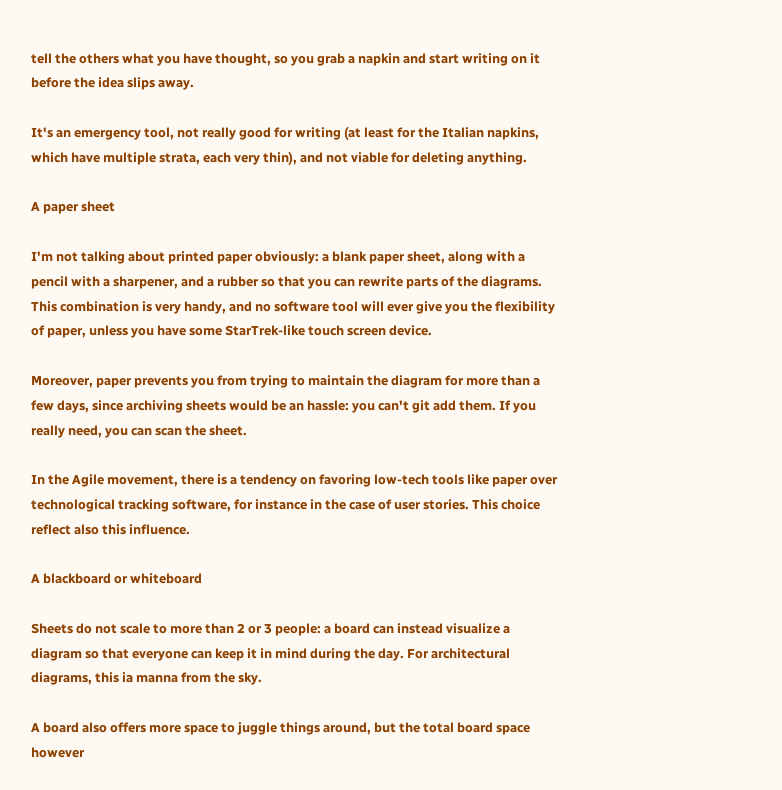tell the others what you have thought, so you grab a napkin and start writing on it before the idea slips away.

It's an emergency tool, not really good for writing (at least for the Italian napkins, which have multiple strata, each very thin), and not viable for deleting anything.

A paper sheet

I'm not talking about printed paper obviously: a blank paper sheet, along with a pencil with a sharpener, and a rubber so that you can rewrite parts of the diagrams. This combination is very handy, and no software tool will ever give you the flexibility of paper, unless you have some StarTrek-like touch screen device.

Moreover, paper prevents you from trying to maintain the diagram for more than a few days, since archiving sheets would be an hassle: you can't git add them. If you really need, you can scan the sheet.

In the Agile movement, there is a tendency on favoring low-tech tools like paper over technological tracking software, for instance in the case of user stories. This choice reflect also this influence.

A blackboard or whiteboard

Sheets do not scale to more than 2 or 3 people: a board can instead visualize a diagram so that everyone can keep it in mind during the day. For architectural diagrams, this ia manna from the sky.

A board also offers more space to juggle things around, but the total board space however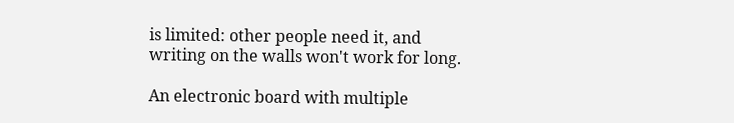is limited: other people need it, and writing on the walls won't work for long.

An electronic board with multiple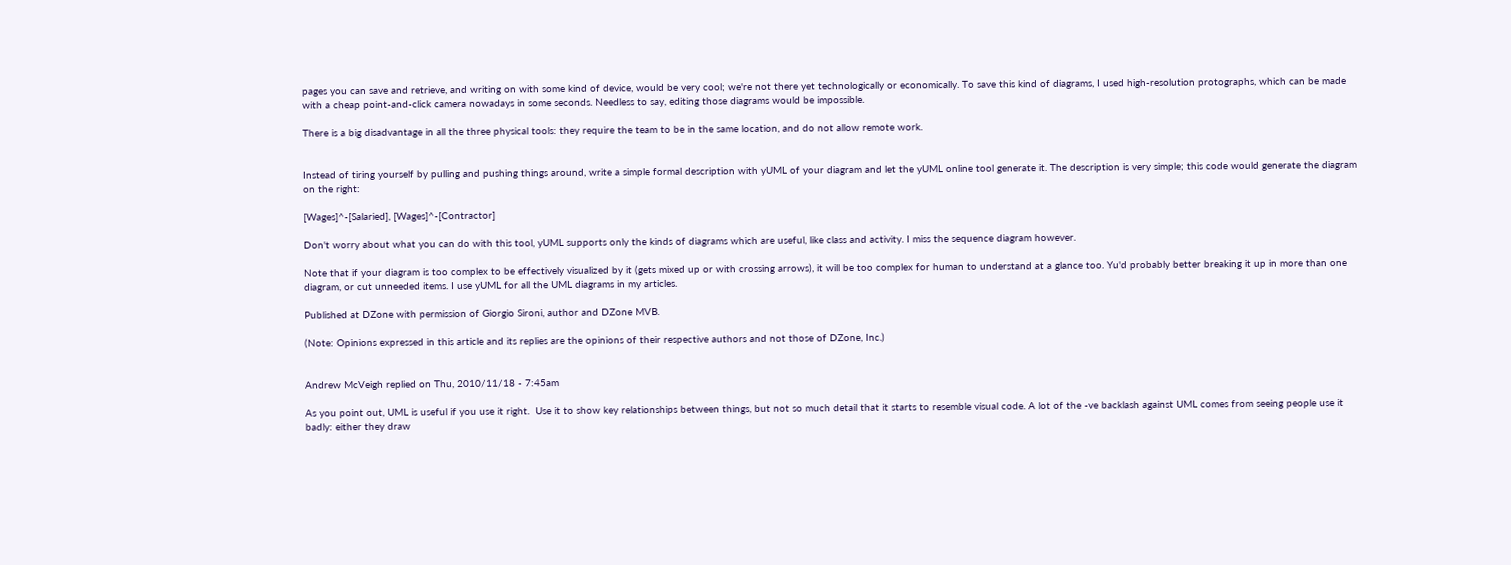pages you can save and retrieve, and writing on with some kind of device, would be very cool; we're not there yet technologically or economically. To save this kind of diagrams, I used high-resolution protographs, which can be made with a cheap point-and-click camera nowadays in some seconds. Needless to say, editing those diagrams would be impossible.

There is a big disadvantage in all the three physical tools: they require the team to be in the same location, and do not allow remote work.


Instead of tiring yourself by pulling and pushing things around, write a simple formal description with yUML of your diagram and let the yUML online tool generate it. The description is very simple; this code would generate the diagram on the right:

[Wages]^-[Salaried], [Wages]^-[Contractor]

Don't worry about what you can do with this tool, yUML supports only the kinds of diagrams which are useful, like class and activity. I miss the sequence diagram however.

Note that if your diagram is too complex to be effectively visualized by it (gets mixed up or with crossing arrows), it will be too complex for human to understand at a glance too. Yu'd probably better breaking it up in more than one diagram, or cut unneeded items. I use yUML for all the UML diagrams in my articles.

Published at DZone with permission of Giorgio Sironi, author and DZone MVB.

(Note: Opinions expressed in this article and its replies are the opinions of their respective authors and not those of DZone, Inc.)


Andrew McVeigh replied on Thu, 2010/11/18 - 7:45am

As you point out, UML is useful if you use it right.  Use it to show key relationships between things, but not so much detail that it starts to resemble visual code. A lot of the -ve backlash against UML comes from seeing people use it badly: either they draw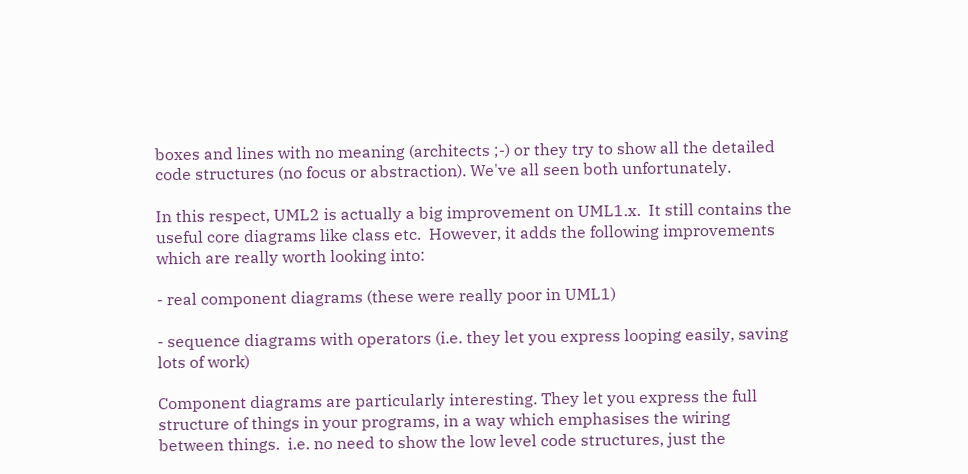boxes and lines with no meaning (architects ;-) or they try to show all the detailed code structures (no focus or abstraction). We've all seen both unfortunately.

In this respect, UML2 is actually a big improvement on UML1.x.  It still contains the useful core diagrams like class etc.  However, it adds the following improvements which are really worth looking into:

- real component diagrams (these were really poor in UML1)

- sequence diagrams with operators (i.e. they let you express looping easily, saving lots of work)

Component diagrams are particularly interesting. They let you express the full structure of things in your programs, in a way which emphasises the wiring between things.  i.e. no need to show the low level code structures, just the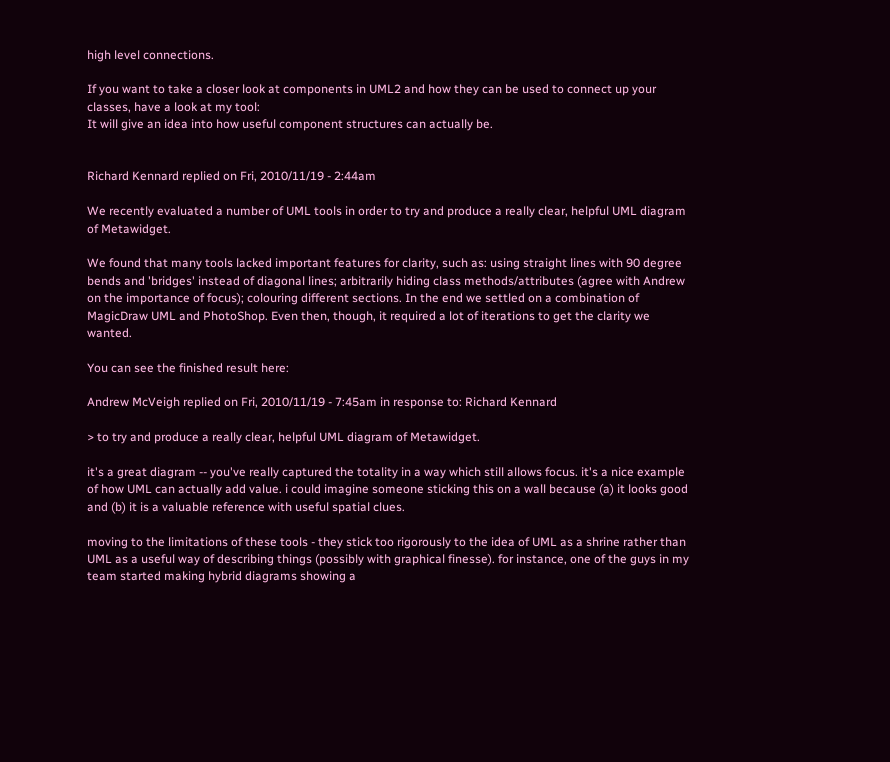high level connections.

If you want to take a closer look at components in UML2 and how they can be used to connect up your classes, have a look at my tool:
It will give an idea into how useful component structures can actually be.


Richard Kennard replied on Fri, 2010/11/19 - 2:44am

We recently evaluated a number of UML tools in order to try and produce a really clear, helpful UML diagram of Metawidget.

We found that many tools lacked important features for clarity, such as: using straight lines with 90 degree bends and 'bridges' instead of diagonal lines; arbitrarily hiding class methods/attributes (agree with Andrew on the importance of focus); colouring different sections. In the end we settled on a combination of MagicDraw UML and PhotoShop. Even then, though, it required a lot of iterations to get the clarity we wanted.

You can see the finished result here:

Andrew McVeigh replied on Fri, 2010/11/19 - 7:45am in response to: Richard Kennard

> to try and produce a really clear, helpful UML diagram of Metawidget.

it's a great diagram -- you've really captured the totality in a way which still allows focus. it's a nice example of how UML can actually add value. i could imagine someone sticking this on a wall because (a) it looks good and (b) it is a valuable reference with useful spatial clues.

moving to the limitations of these tools - they stick too rigorously to the idea of UML as a shrine rather than UML as a useful way of describing things (possibly with graphical finesse). for instance, one of the guys in my team started making hybrid diagrams showing a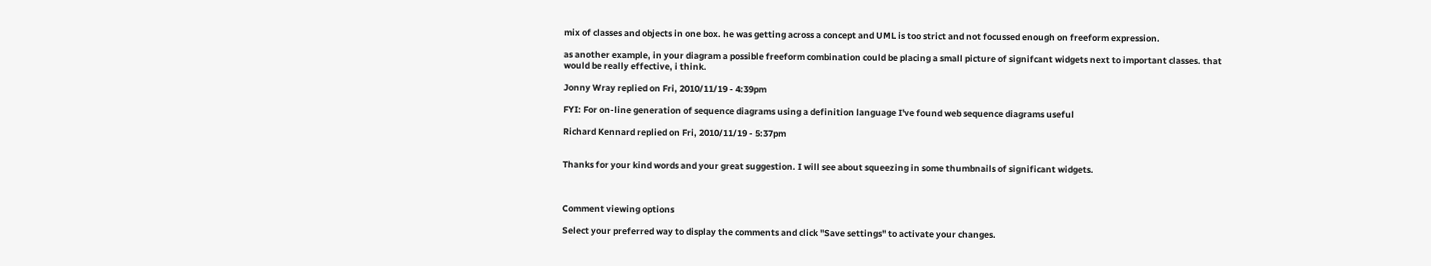mix of classes and objects in one box. he was getting across a concept and UML is too strict and not focussed enough on freeform expression.

as another example, in your diagram a possible freeform combination could be placing a small picture of signifcant widgets next to important classes. that would be really effective, i think.

Jonny Wray replied on Fri, 2010/11/19 - 4:39pm

FYI: For on-line generation of sequence diagrams using a definition language I've found web sequence diagrams useful

Richard Kennard replied on Fri, 2010/11/19 - 5:37pm


Thanks for your kind words and your great suggestion. I will see about squeezing in some thumbnails of significant widgets.



Comment viewing options

Select your preferred way to display the comments and click "Save settings" to activate your changes.